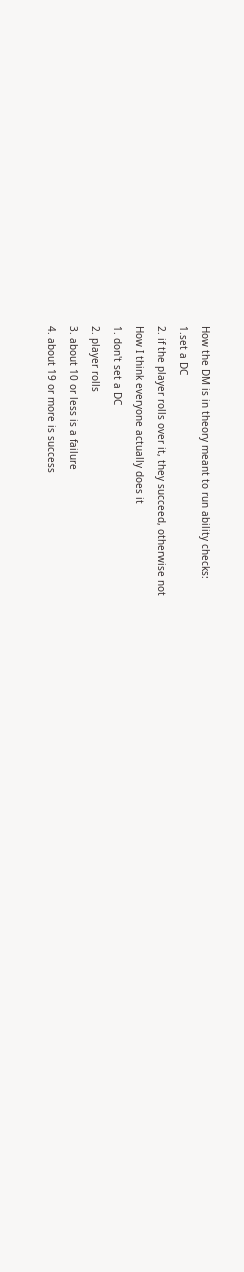How the DM is in theory meant to run ability checks:
1.set a DC
2. if the player rolls over it, they succeed, otherwise not
How I think everyone actually does it
1. don't set a DC
2. player rolls
3. about 10 or less is a failure
4. about 19 or more is success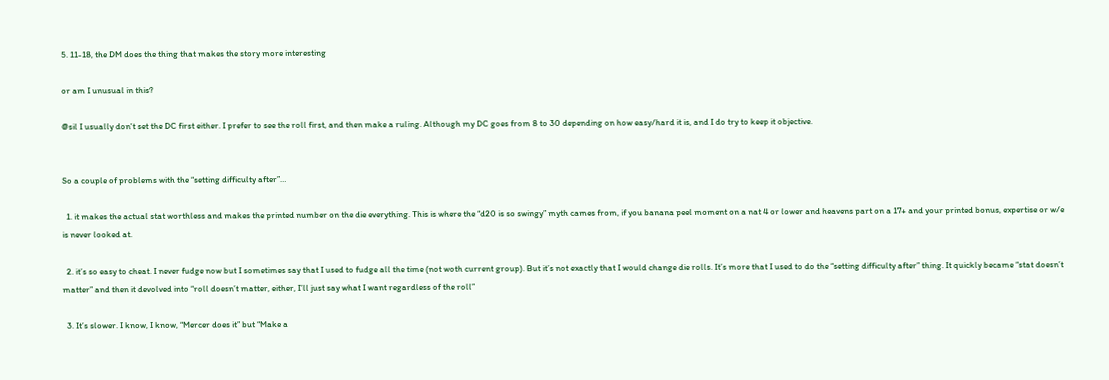5. 11-18, the DM does the thing that makes the story more interesting

or am I unusual in this?

@sil I usually don't set the DC first either. I prefer to see the roll first, and then make a ruling. Although my DC goes from 8 to 30 depending on how easy/hard it is, and I do try to keep it objective.


So a couple of problems with the “setting difficulty after”…

  1. it makes the actual stat worthless and makes the printed number on the die everything. This is where the “d20 is so swingy” myth cames from, if you banana peel moment on a nat 4 or lower and heavens part on a 17+ and your printed bonus, expertise or w/e is never looked at.

  2. it’s so easy to cheat. I never fudge now but I sometimes say that I used to fudge all the time (not woth current group). But it’s not exactly that I would change die rolls. It’s more that I used to do the “setting difficulty after” thing. It quickly became “stat doesn’t matter” and then it devolved into “roll doesn’t matter, either, I’ll just say what I want regardless of the roll”

  3. It’s slower. I know, I know, “Mercer does it” but “Make a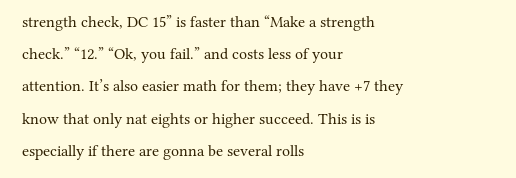strength check, DC 15” is faster than “Make a strength check.” “12.” “Ok, you fail.” and costs less of your attention. It’s also easier math for them; they have +7 they know that only nat eights or higher succeed. This is is especially if there are gonna be several rolls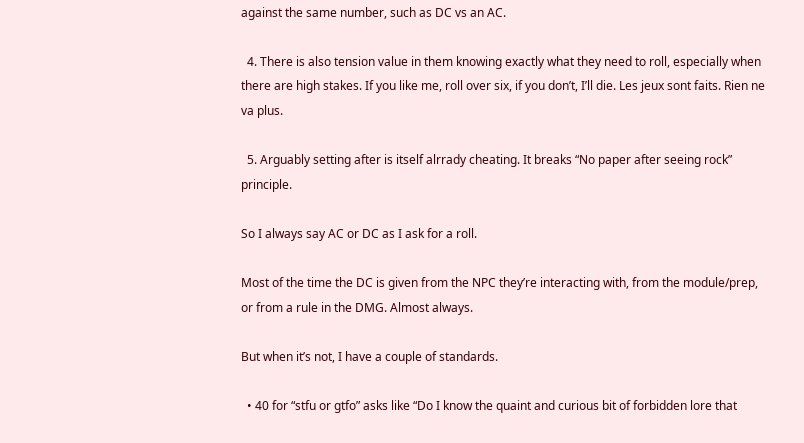against the same number, such as DC vs an AC.

  4. There is also tension value in them knowing exactly what they need to roll, especially when there are high stakes. If you like me, roll over six, if you don’t, I’ll die. Les jeux sont faits. Rien ne va plus.

  5. Arguably setting after is itself alrrady cheating. It breaks “No paper after seeing rock” principle.

So I always say AC or DC as I ask for a roll.

Most of the time the DC is given from the NPC they’re interacting with, from the module/prep, or from a rule in the DMG. Almost always.

But when it’s not, I have a couple of standards.

  • 40 for “stfu or gtfo” asks like “Do I know the quaint and curious bit of forbidden lore that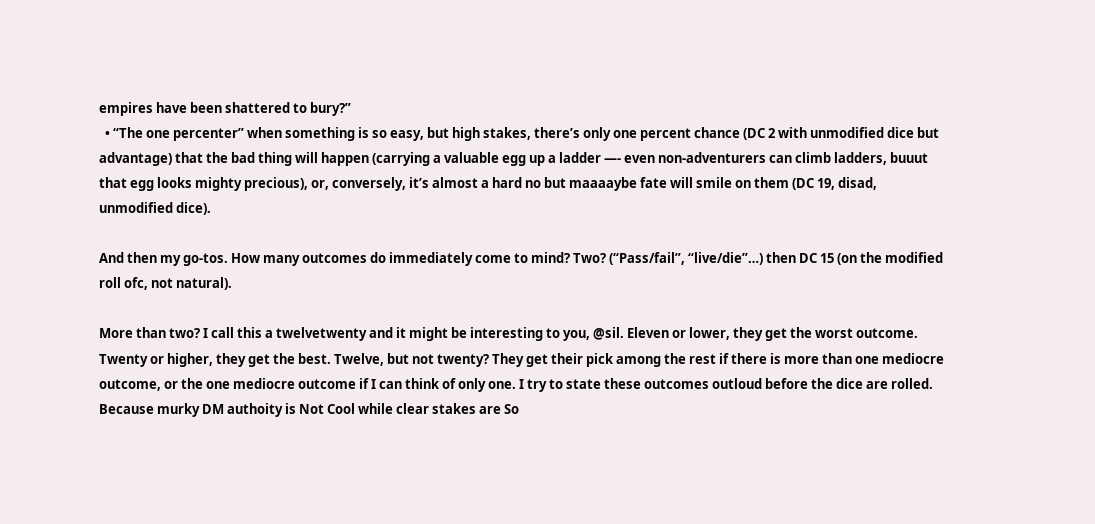empires have been shattered to bury?”
  • “The one percenter” when something is so easy, but high stakes, there’s only one percent chance (DC 2 with unmodified dice but advantage) that the bad thing will happen (carrying a valuable egg up a ladder —- even non-adventurers can climb ladders, buuut that egg looks mighty precious), or, conversely, it’s almost a hard no but maaaaybe fate will smile on them (DC 19, disad, unmodified dice).

And then my go-tos. How many outcomes do immediately come to mind? Two? (“Pass/fail”, “live/die”…) then DC 15 (on the modified roll ofc, not natural).

More than two? I call this a twelvetwenty and it might be interesting to you, @sil. Eleven or lower, they get the worst outcome. Twenty or higher, they get the best. Twelve, but not twenty? They get their pick among the rest if there is more than one mediocre outcome, or the one mediocre outcome if I can think of only one. I try to state these outcomes outloud before the dice are rolled. Because murky DM authoity is Not Cool while clear stakes are So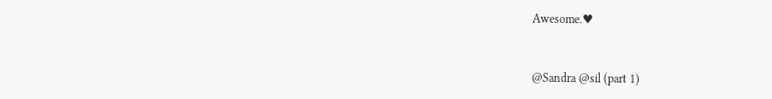Awesome.♥


@Sandra @sil (part 1)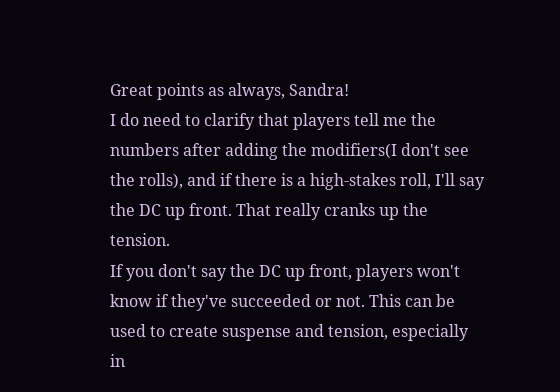Great points as always, Sandra!
I do need to clarify that players tell me the numbers after adding the modifiers(I don't see the rolls), and if there is a high-stakes roll, I'll say the DC up front. That really cranks up the tension.
If you don't say the DC up front, players won't know if they've succeeded or not. This can be used to create suspense and tension, especially in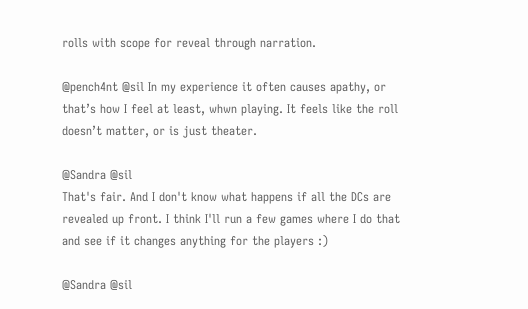rolls with scope for reveal through narration.

@pench4nt @sil In my experience it often causes apathy, or that’s how I feel at least, whwn playing. It feels like the roll doesn’t matter, or is just theater.

@Sandra @sil
That's fair. And I don't know what happens if all the DCs are revealed up front. I think I'll run a few games where I do that and see if it changes anything for the players :)

@Sandra @sil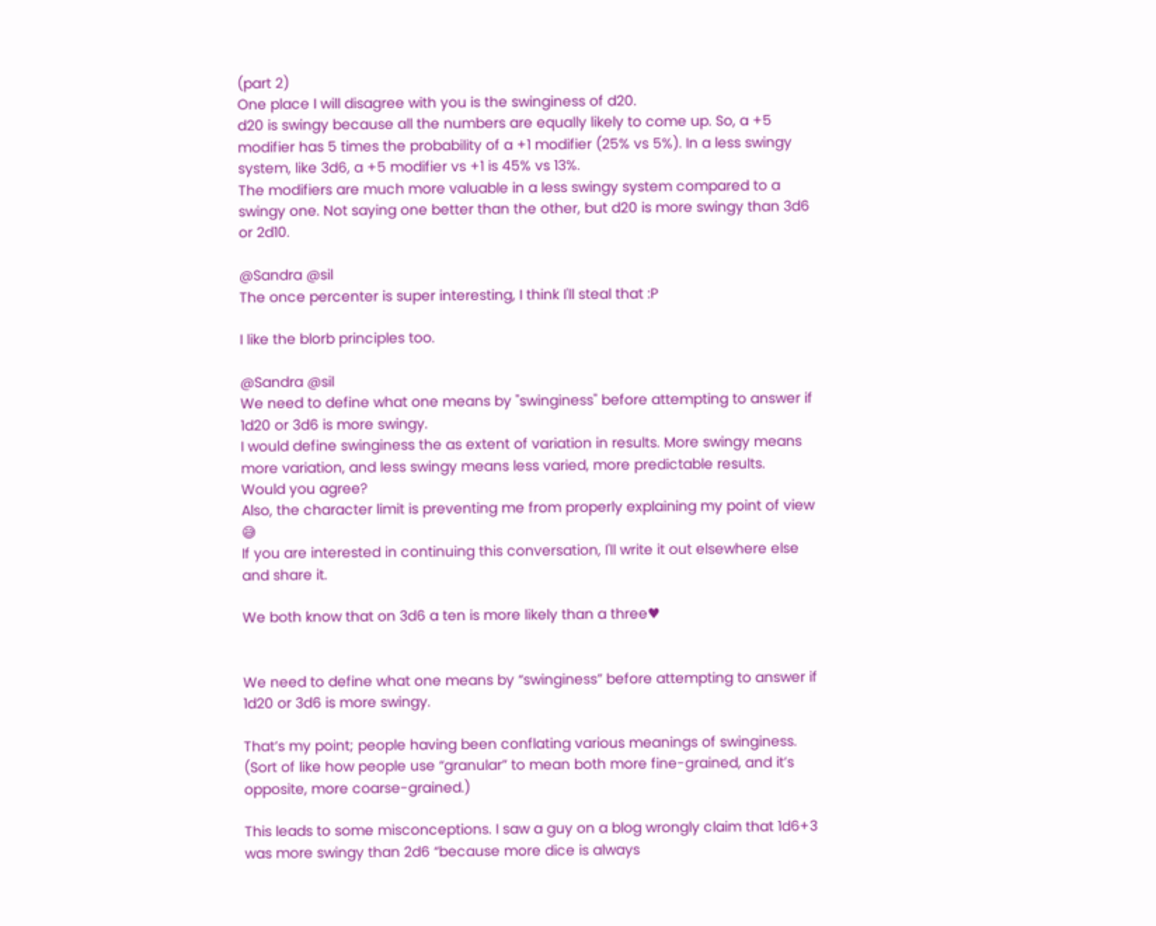(part 2)
One place I will disagree with you is the swinginess of d20.
d20 is swingy because all the numbers are equally likely to come up. So, a +5 modifier has 5 times the probability of a +1 modifier (25% vs 5%). In a less swingy system, like 3d6, a +5 modifier vs +1 is 45% vs 13%.
The modifiers are much more valuable in a less swingy system compared to a swingy one. Not saying one better than the other, but d20 is more swingy than 3d6 or 2d10.

@Sandra @sil
The once percenter is super interesting, I think I'll steal that :P

I like the blorb principles too.

@Sandra @sil
We need to define what one means by "swinginess" before attempting to answer if 1d20 or 3d6 is more swingy.
I would define swinginess the as extent of variation in results. More swingy means more variation, and less swingy means less varied, more predictable results.
Would you agree?
Also, the character limit is preventing me from properly explaining my point of view 😅
If you are interested in continuing this conversation, I'll write it out elsewhere else and share it.

We both know that on 3d6 a ten is more likely than a three♥


We need to define what one means by “swinginess” before attempting to answer if 1d20 or 3d6 is more swingy.

That’s my point; people having been conflating various meanings of swinginess. (Sort of like how people use “granular” to mean both more fine-grained, and it’s opposite, more coarse-grained.)

This leads to some misconceptions. I saw a guy on a blog wrongly claim that 1d6+3 was more swingy than 2d6 “because more dice is always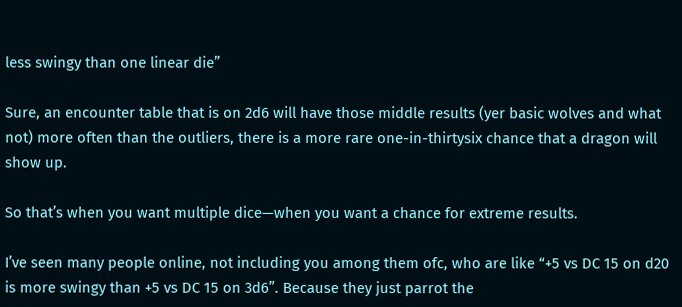less swingy than one linear die”

Sure, an encounter table that is on 2d6 will have those middle results (yer basic wolves and what not) more often than the outliers, there is a more rare one-in-thirtysix chance that a dragon will show up.

So that’s when you want multiple dice—when you want a chance for extreme results.

I’ve seen many people online, not including you among them ofc, who are like “+5 vs DC 15 on d20 is more swingy than +5 vs DC 15 on 3d6”. Because they just parrot the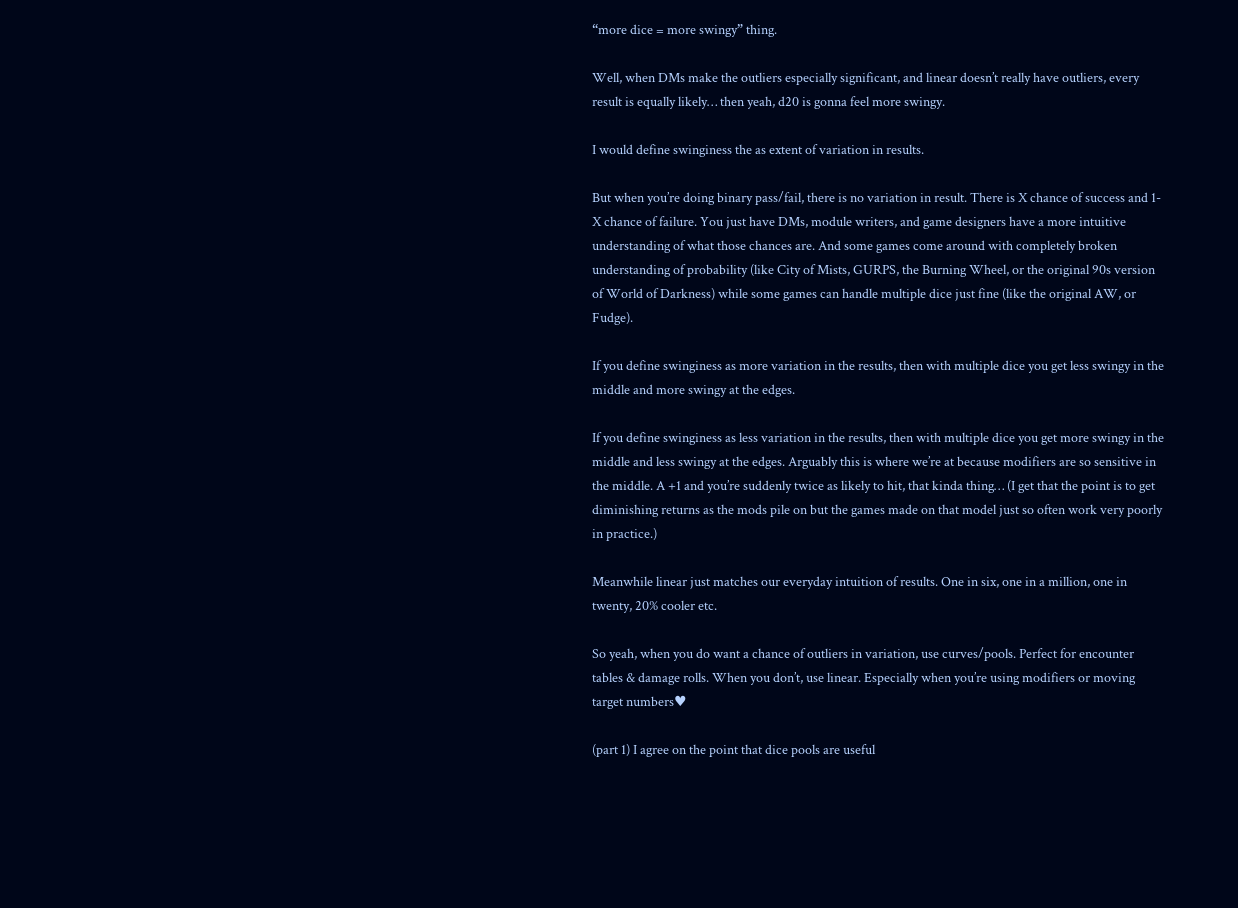“more dice = more swingy” thing.

Well, when DMs make the outliers especially significant, and linear doesn’t really have outliers, every result is equally likely… then yeah, d20 is gonna feel more swingy.

I would define swinginess the as extent of variation in results.

But when you’re doing binary pass/fail, there is no variation in result. There is X chance of success and 1-X chance of failure. You just have DMs, module writers, and game designers have a more intuitive understanding of what those chances are. And some games come around with completely broken understanding of probability (like City of Mists, GURPS, the Burning Wheel, or the original 90s version of World of Darkness) while some games can handle multiple dice just fine (like the original AW, or Fudge).

If you define swinginess as more variation in the results, then with multiple dice you get less swingy in the middle and more swingy at the edges.

If you define swinginess as less variation in the results, then with multiple dice you get more swingy in the middle and less swingy at the edges. Arguably this is where we’re at because modifiers are so sensitive in the middle. A +1 and you’re suddenly twice as likely to hit, that kinda thing… (I get that the point is to get diminishing returns as the mods pile on but the games made on that model just so often work very poorly in practice.)

Meanwhile linear just matches our everyday intuition of results. One in six, one in a million, one in twenty, 20% cooler etc.

So yeah, when you do want a chance of outliers in variation, use curves/pools. Perfect for encounter tables & damage rolls. When you don’t, use linear. Especially when you’re using modifiers or moving target numbers♥

(part 1) I agree on the point that dice pools are useful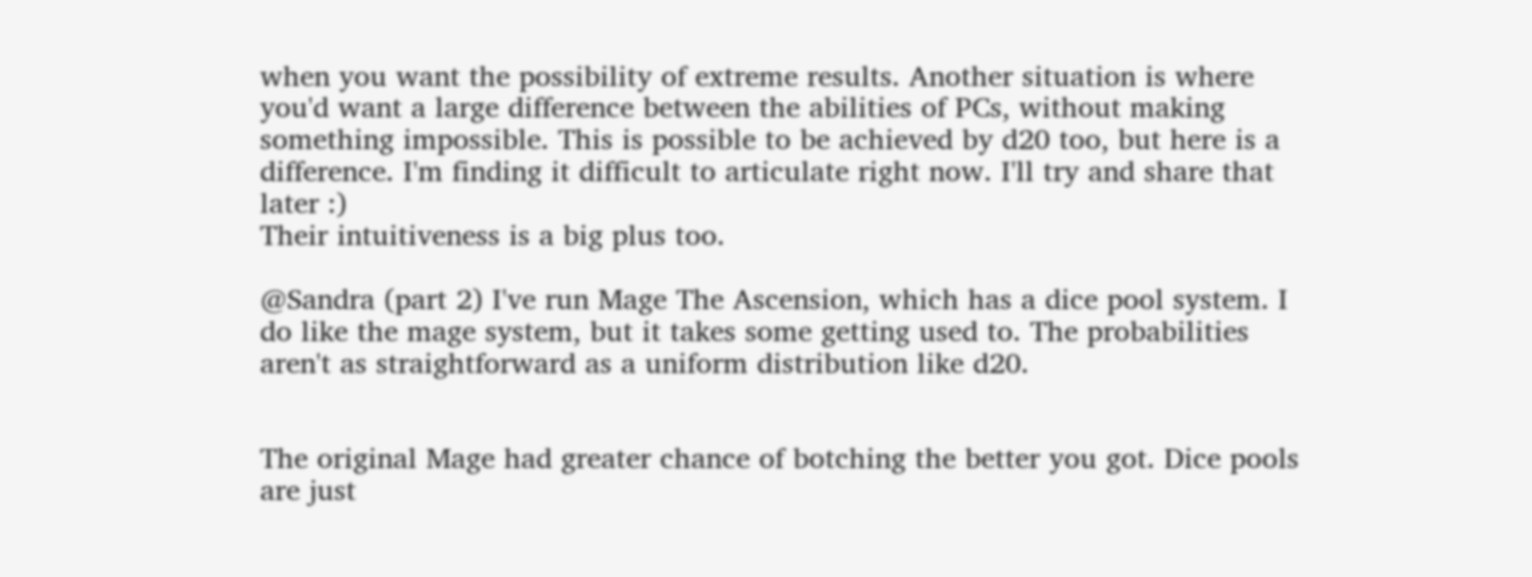when you want the possibility of extreme results. Another situation is where you'd want a large difference between the abilities of PCs, without making something impossible. This is possible to be achieved by d20 too, but here is a difference. I'm finding it difficult to articulate right now. I'll try and share that later :)
Their intuitiveness is a big plus too.

@Sandra (part 2) I've run Mage The Ascension, which has a dice pool system. I do like the mage system, but it takes some getting used to. The probabilities aren't as straightforward as a uniform distribution like d20.


The original Mage had greater chance of botching the better you got. Dice pools are just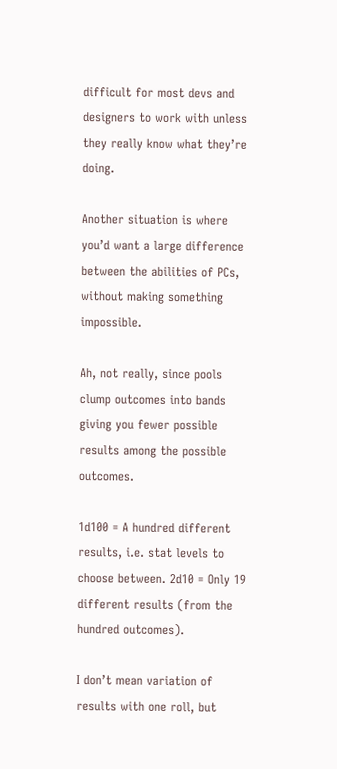difficult for most devs and designers to work with unless they really know what they’re doing.

Another situation is where you’d want a large difference between the abilities of PCs, without making something impossible.

Ah, not really, since pools clump outcomes into bands giving you fewer possible results among the possible outcomes.

1d100 = A hundred different results, i.e. stat levels to choose between. 2d10 = Only 19 different results (from the hundred outcomes).

I don’t mean variation of results with one roll, but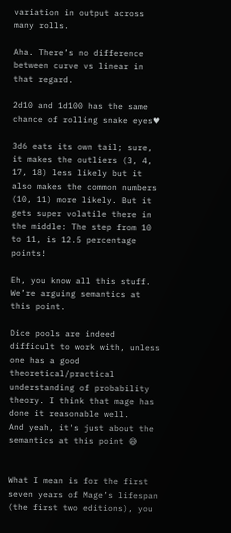variation in output across many rolls.

Aha. There’s no difference between curve vs linear in that regard.

2d10 and 1d100 has the same chance of rolling snake eyes♥

3d6 eats its own tail; sure, it makes the outliers (3, 4, 17, 18) less likely but it also makes the common numbers (10, 11) more likely. But it gets super volatile there in the middle: The step from 10 to 11, is 12.5 percentage points!

Eh, you know all this stuff. We’re arguing semantics at this point.

Dice pools are indeed difficult to work with, unless one has a good theoretical/practical understanding of probability theory. I think that mage has done it reasonable well.
And yeah, it's just about the semantics at this point 😅


What I mean is for the first seven years of Mage’s lifespan (the first two editions), you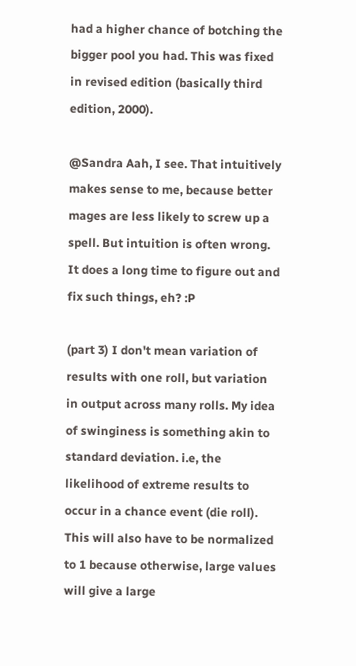had a higher chance of botching the bigger pool you had. This was fixed in revised edition (basically third edition, 2000).

@Sandra Aah, I see. That intuitively makes sense to me, because better mages are less likely to screw up a spell. But intuition is often wrong.
It does a long time to figure out and fix such things, eh? :P

(part 3) I don't mean variation of results with one roll, but variation in output across many rolls. My idea of swinginess is something akin to standard deviation. i.e, the likelihood of extreme results to occur in a chance event (die roll). This will also have to be normalized to 1 because otherwise, large values will give a large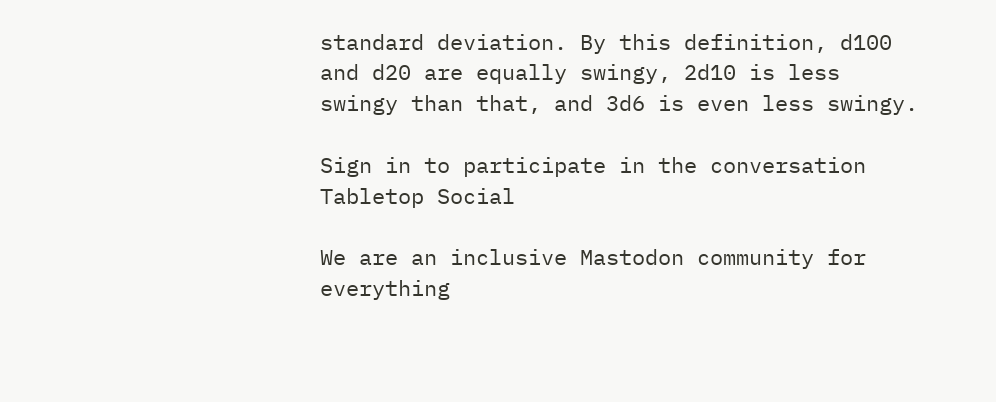standard deviation. By this definition, d100 and d20 are equally swingy, 2d10 is less swingy than that, and 3d6 is even less swingy.

Sign in to participate in the conversation
Tabletop Social

We are an inclusive Mastodon community for everything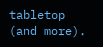tabletop (and more).